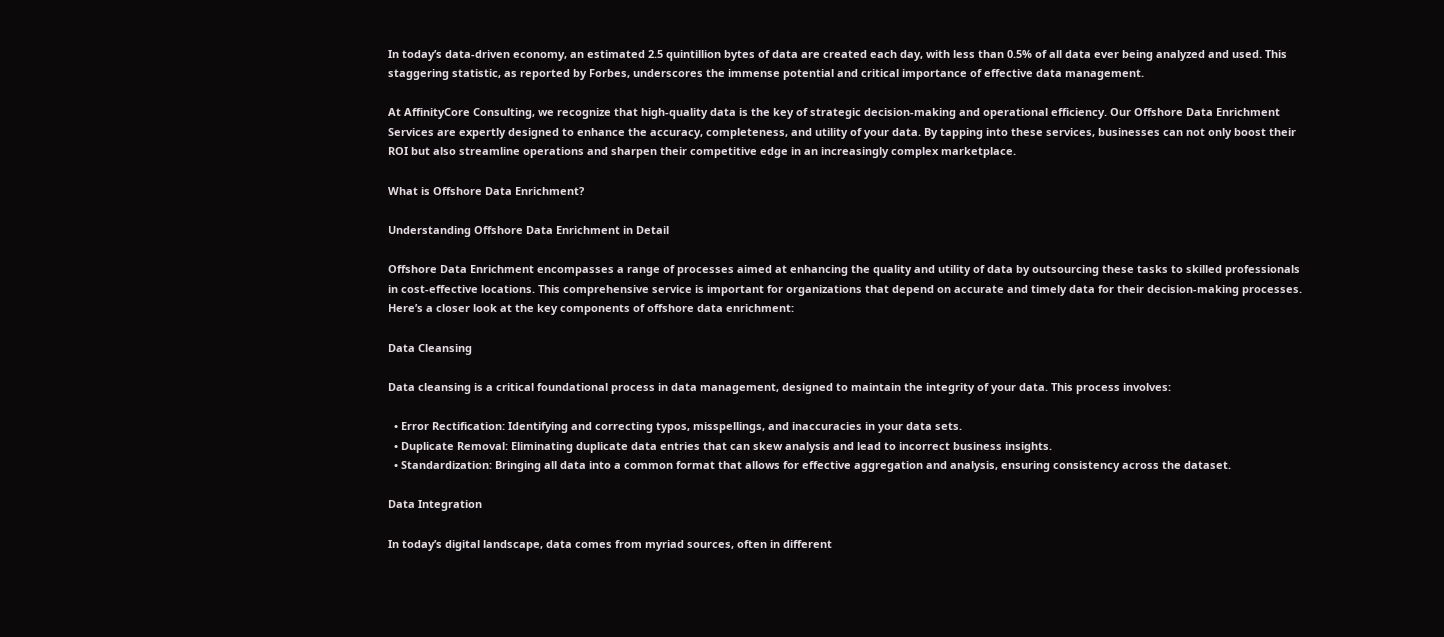In today’s data-driven economy, an estimated 2.5 quintillion bytes of data are created each day, with less than 0.5% of all data ever being analyzed and used. This staggering statistic, as reported by Forbes, underscores the immense potential and critical importance of effective data management.

At AffinityCore Consulting, we recognize that high-quality data is the key of strategic decision-making and operational efficiency. Our Offshore Data Enrichment Services are expertly designed to enhance the accuracy, completeness, and utility of your data. By tapping into these services, businesses can not only boost their ROI but also streamline operations and sharpen their competitive edge in an increasingly complex marketplace.

What is Offshore Data Enrichment?

Understanding Offshore Data Enrichment in Detail

Offshore Data Enrichment encompasses a range of processes aimed at enhancing the quality and utility of data by outsourcing these tasks to skilled professionals in cost-effective locations. This comprehensive service is important for organizations that depend on accurate and timely data for their decision-making processes. Here’s a closer look at the key components of offshore data enrichment:

Data Cleansing

Data cleansing is a critical foundational process in data management, designed to maintain the integrity of your data. This process involves:

  • Error Rectification: Identifying and correcting typos, misspellings, and inaccuracies in your data sets.
  • Duplicate Removal: Eliminating duplicate data entries that can skew analysis and lead to incorrect business insights.
  • Standardization: Bringing all data into a common format that allows for effective aggregation and analysis, ensuring consistency across the dataset.

Data Integration

In today’s digital landscape, data comes from myriad sources, often in different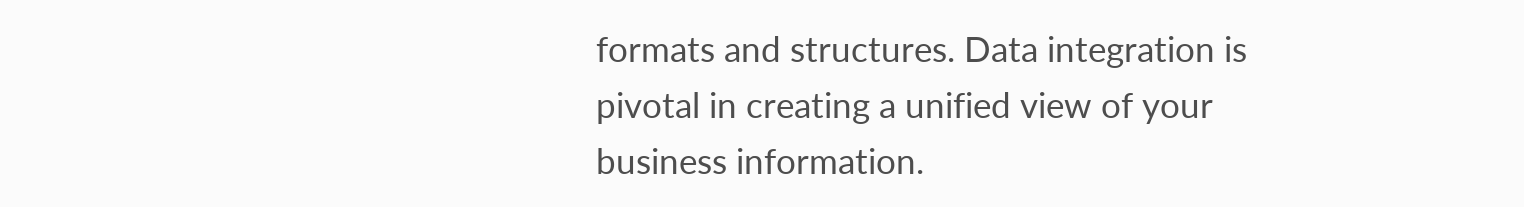formats and structures. Data integration is pivotal in creating a unified view of your business information.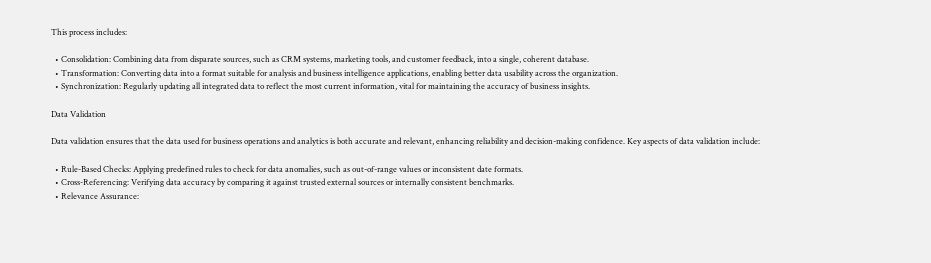This process includes:

  • Consolidation: Combining data from disparate sources, such as CRM systems, marketing tools, and customer feedback, into a single, coherent database.
  • Transformation: Converting data into a format suitable for analysis and business intelligence applications, enabling better data usability across the organization.
  • Synchronization: Regularly updating all integrated data to reflect the most current information, vital for maintaining the accuracy of business insights.

Data Validation

Data validation ensures that the data used for business operations and analytics is both accurate and relevant, enhancing reliability and decision-making confidence. Key aspects of data validation include:

  • Rule-Based Checks: Applying predefined rules to check for data anomalies, such as out-of-range values or inconsistent date formats.
  • Cross-Referencing: Verifying data accuracy by comparing it against trusted external sources or internally consistent benchmarks.
  • Relevance Assurance: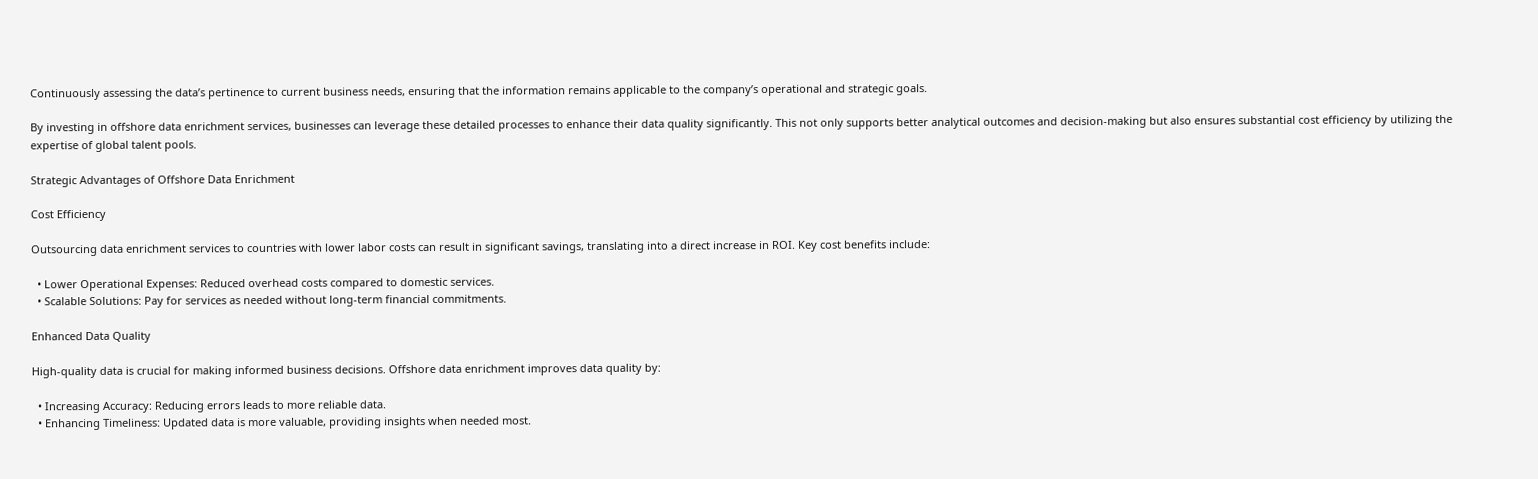Continuously assessing the data’s pertinence to current business needs, ensuring that the information remains applicable to the company’s operational and strategic goals.

By investing in offshore data enrichment services, businesses can leverage these detailed processes to enhance their data quality significantly. This not only supports better analytical outcomes and decision-making but also ensures substantial cost efficiency by utilizing the expertise of global talent pools.

Strategic Advantages of Offshore Data Enrichment

Cost Efficiency

Outsourcing data enrichment services to countries with lower labor costs can result in significant savings, translating into a direct increase in ROI. Key cost benefits include:

  • Lower Operational Expenses: Reduced overhead costs compared to domestic services.
  • Scalable Solutions: Pay for services as needed without long-term financial commitments.

Enhanced Data Quality

High-quality data is crucial for making informed business decisions. Offshore data enrichment improves data quality by:

  • Increasing Accuracy: Reducing errors leads to more reliable data.
  • Enhancing Timeliness: Updated data is more valuable, providing insights when needed most.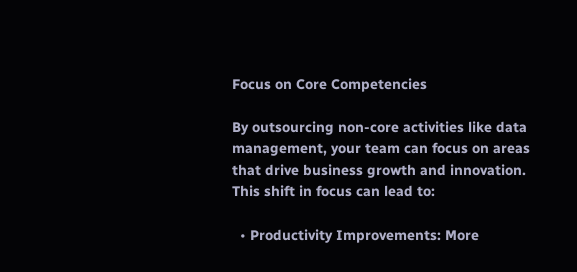Focus on Core Competencies

By outsourcing non-core activities like data management, your team can focus on areas that drive business growth and innovation. This shift in focus can lead to:

  • Productivity Improvements: More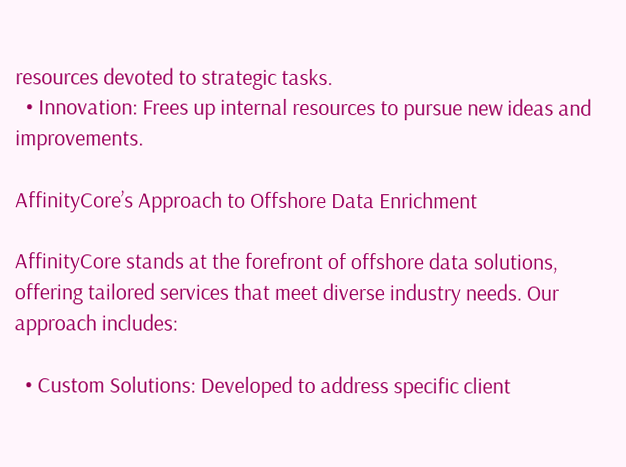resources devoted to strategic tasks.
  • Innovation: Frees up internal resources to pursue new ideas and improvements.

AffinityCore’s Approach to Offshore Data Enrichment

AffinityCore stands at the forefront of offshore data solutions, offering tailored services that meet diverse industry needs. Our approach includes:

  • Custom Solutions: Developed to address specific client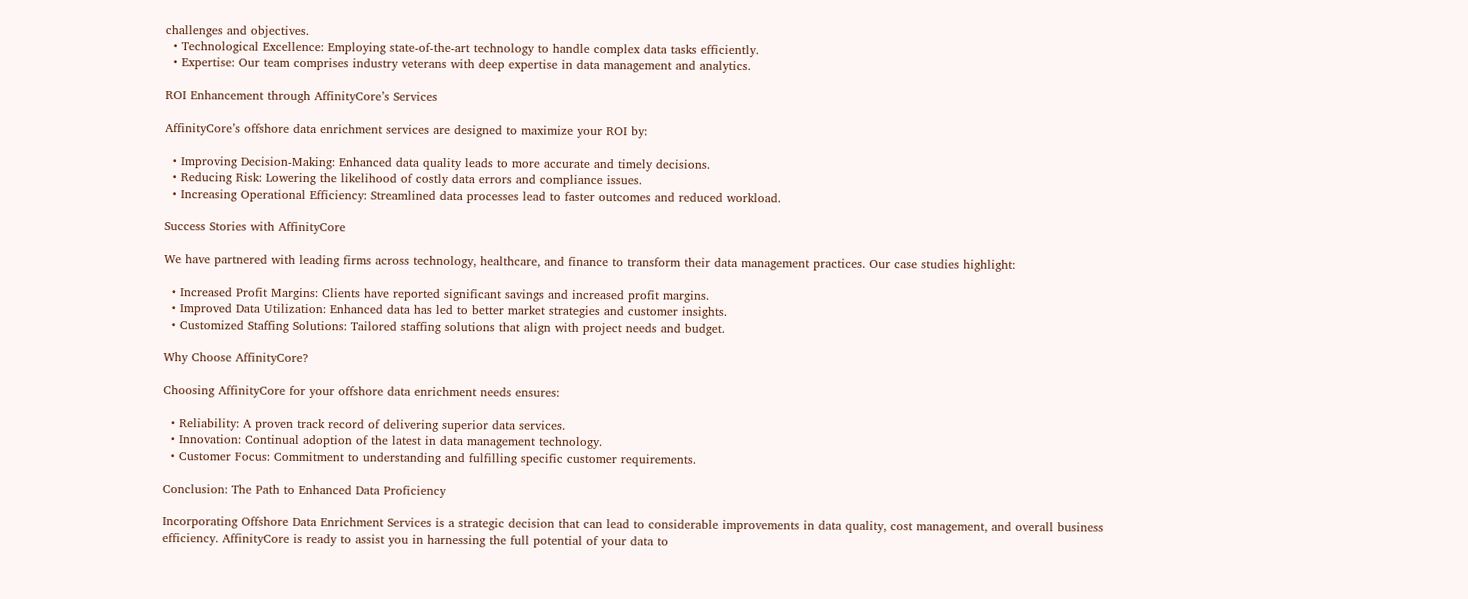challenges and objectives.
  • Technological Excellence: Employing state-of-the-art technology to handle complex data tasks efficiently.
  • Expertise: Our team comprises industry veterans with deep expertise in data management and analytics.

ROI Enhancement through AffinityCore’s Services

AffinityCore’s offshore data enrichment services are designed to maximize your ROI by:

  • Improving Decision-Making: Enhanced data quality leads to more accurate and timely decisions.
  • Reducing Risk: Lowering the likelihood of costly data errors and compliance issues.
  • Increasing Operational Efficiency: Streamlined data processes lead to faster outcomes and reduced workload.

Success Stories with AffinityCore

We have partnered with leading firms across technology, healthcare, and finance to transform their data management practices. Our case studies highlight:

  • Increased Profit Margins: Clients have reported significant savings and increased profit margins.
  • Improved Data Utilization: Enhanced data has led to better market strategies and customer insights.
  • Customized Staffing Solutions: Tailored staffing solutions that align with project needs and budget.

Why Choose AffinityCore?

Choosing AffinityCore for your offshore data enrichment needs ensures:

  • Reliability: A proven track record of delivering superior data services.
  • Innovation: Continual adoption of the latest in data management technology.
  • Customer Focus: Commitment to understanding and fulfilling specific customer requirements.

Conclusion: The Path to Enhanced Data Proficiency

Incorporating Offshore Data Enrichment Services is a strategic decision that can lead to considerable improvements in data quality, cost management, and overall business efficiency. AffinityCore is ready to assist you in harnessing the full potential of your data to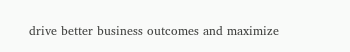drive better business outcomes and maximize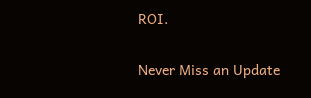ROI.

Never Miss an Update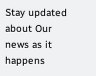Stay updated about Our news as it happens